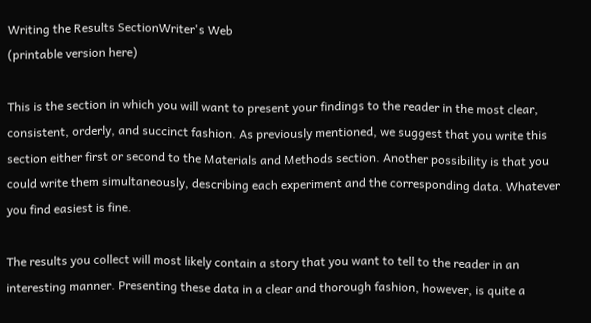Writing the Results SectionWriter's Web
(printable version here)

This is the section in which you will want to present your findings to the reader in the most clear, consistent, orderly, and succinct fashion. As previously mentioned, we suggest that you write this section either first or second to the Materials and Methods section. Another possibility is that you could write them simultaneously, describing each experiment and the corresponding data. Whatever you find easiest is fine.

The results you collect will most likely contain a story that you want to tell to the reader in an interesting manner. Presenting these data in a clear and thorough fashion, however, is quite a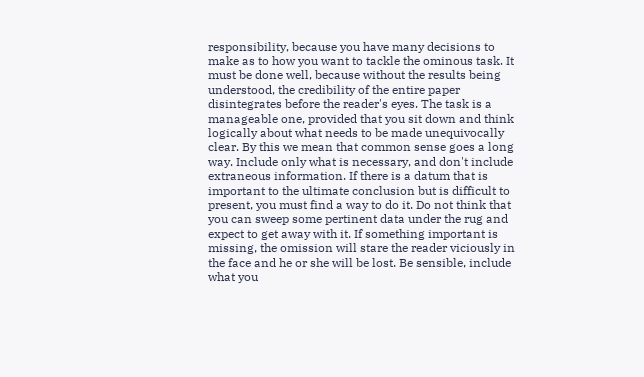responsibility, because you have many decisions to make as to how you want to tackle the ominous task. It must be done well, because without the results being understood, the credibility of the entire paper disintegrates before the reader's eyes. The task is a manageable one, provided that you sit down and think logically about what needs to be made unequivocally clear. By this we mean that common sense goes a long way. Include only what is necessary, and don't include extraneous information. If there is a datum that is important to the ultimate conclusion but is difficult to present, you must find a way to do it. Do not think that you can sweep some pertinent data under the rug and expect to get away with it. If something important is missing, the omission will stare the reader viciously in the face and he or she will be lost. Be sensible, include what you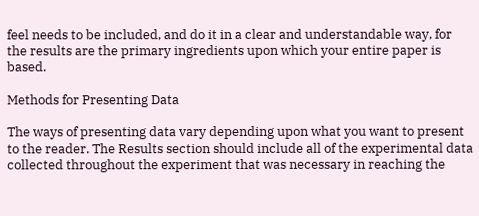feel needs to be included, and do it in a clear and understandable way, for the results are the primary ingredients upon which your entire paper is based.

Methods for Presenting Data

The ways of presenting data vary depending upon what you want to present to the reader. The Results section should include all of the experimental data collected throughout the experiment that was necessary in reaching the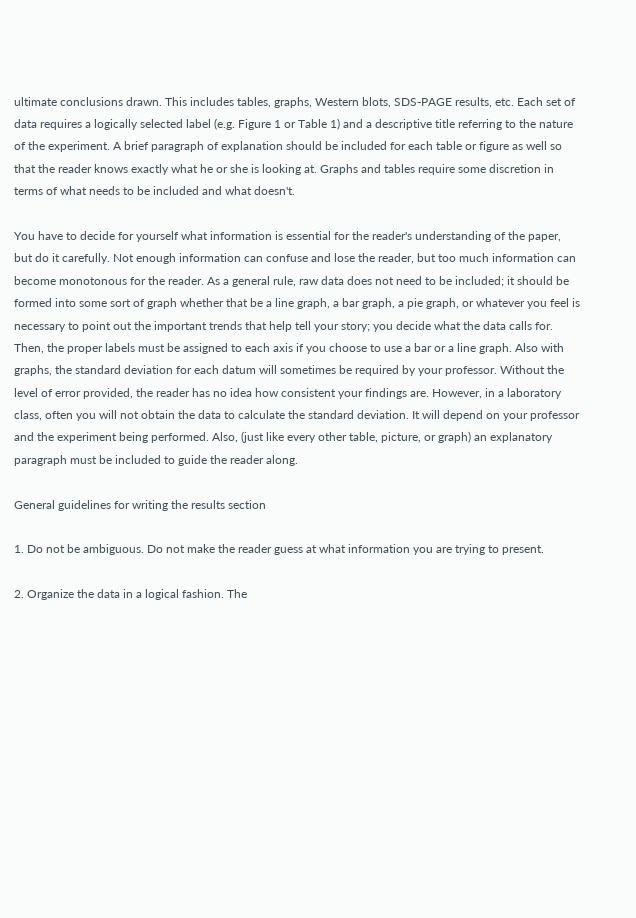ultimate conclusions drawn. This includes tables, graphs, Western blots, SDS-PAGE results, etc. Each set of data requires a logically selected label (e.g. Figure 1 or Table 1) and a descriptive title referring to the nature of the experiment. A brief paragraph of explanation should be included for each table or figure as well so that the reader knows exactly what he or she is looking at. Graphs and tables require some discretion in terms of what needs to be included and what doesn't.

You have to decide for yourself what information is essential for the reader's understanding of the paper, but do it carefully. Not enough information can confuse and lose the reader, but too much information can become monotonous for the reader. As a general rule, raw data does not need to be included; it should be formed into some sort of graph whether that be a line graph, a bar graph, a pie graph, or whatever you feel is necessary to point out the important trends that help tell your story; you decide what the data calls for. Then, the proper labels must be assigned to each axis if you choose to use a bar or a line graph. Also with graphs, the standard deviation for each datum will sometimes be required by your professor. Without the level of error provided, the reader has no idea how consistent your findings are. However, in a laboratory class, often you will not obtain the data to calculate the standard deviation. It will depend on your professor and the experiment being performed. Also, (just like every other table, picture, or graph) an explanatory paragraph must be included to guide the reader along.

General guidelines for writing the results section

1. Do not be ambiguous. Do not make the reader guess at what information you are trying to present.

2. Organize the data in a logical fashion. The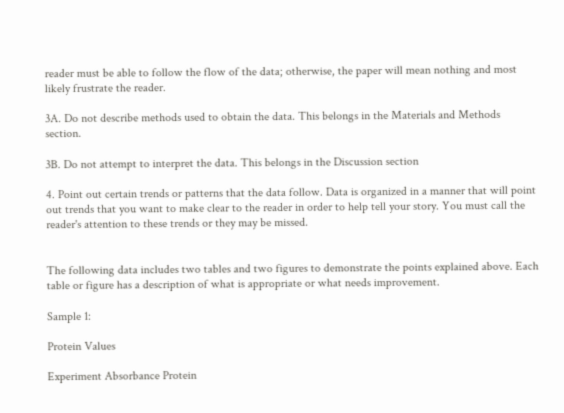reader must be able to follow the flow of the data; otherwise, the paper will mean nothing and most likely frustrate the reader.

3A. Do not describe methods used to obtain the data. This belongs in the Materials and Methods section.

3B. Do not attempt to interpret the data. This belongs in the Discussion section

4. Point out certain trends or patterns that the data follow. Data is organized in a manner that will point out trends that you want to make clear to the reader in order to help tell your story. You must call the reader's attention to these trends or they may be missed.


The following data includes two tables and two figures to demonstrate the points explained above. Each table or figure has a description of what is appropriate or what needs improvement.

Sample 1:

Protein Values

Experiment Absorbance Protein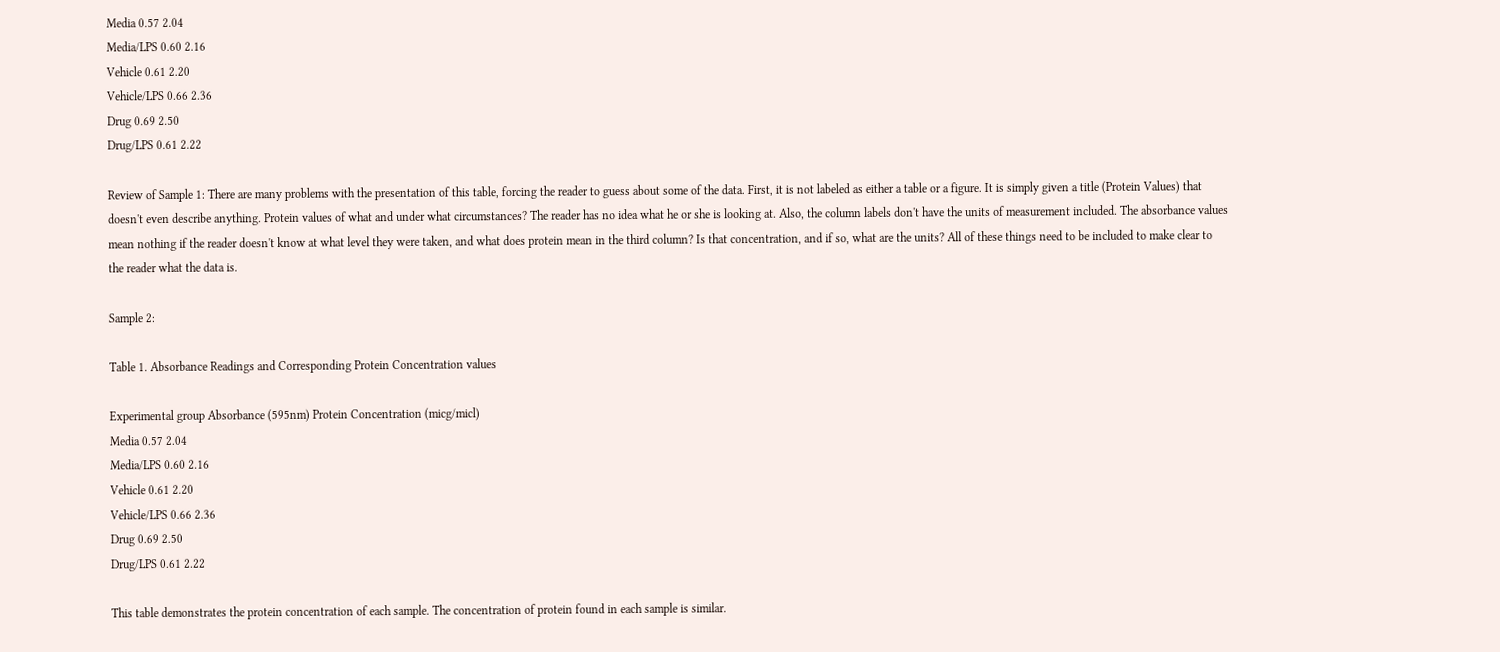Media 0.57 2.04
Media/LPS 0.60 2.16
Vehicle 0.61 2.20
Vehicle/LPS 0.66 2.36
Drug 0.69 2.50
Drug/LPS 0.61 2.22

Review of Sample 1: There are many problems with the presentation of this table, forcing the reader to guess about some of the data. First, it is not labeled as either a table or a figure. It is simply given a title (Protein Values) that doesn't even describe anything. Protein values of what and under what circumstances? The reader has no idea what he or she is looking at. Also, the column labels don't have the units of measurement included. The absorbance values mean nothing if the reader doesn't know at what level they were taken, and what does protein mean in the third column? Is that concentration, and if so, what are the units? All of these things need to be included to make clear to the reader what the data is.

Sample 2:

Table 1. Absorbance Readings and Corresponding Protein Concentration values

Experimental group Absorbance (595nm) Protein Concentration (micg/micl)
Media 0.57 2.04
Media/LPS 0.60 2.16
Vehicle 0.61 2.20
Vehicle/LPS 0.66 2.36
Drug 0.69 2.50
Drug/LPS 0.61 2.22

This table demonstrates the protein concentration of each sample. The concentration of protein found in each sample is similar.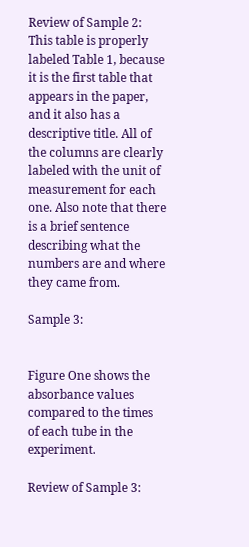Review of Sample 2: This table is properly labeled Table 1, because it is the first table that appears in the paper, and it also has a descriptive title. All of the columns are clearly labeled with the unit of measurement for each one. Also note that there is a brief sentence describing what the numbers are and where they came from.

Sample 3:


Figure One shows the absorbance values compared to the times of each tube in the experiment.

Review of Sample 3: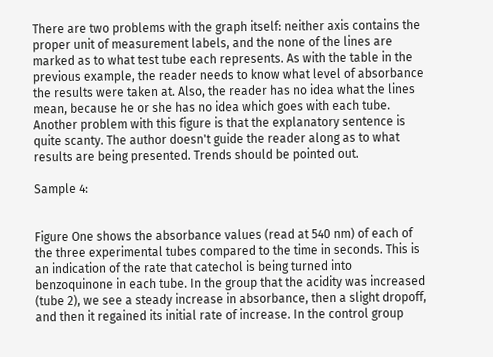There are two problems with the graph itself: neither axis contains the proper unit of measurement labels, and the none of the lines are marked as to what test tube each represents. As with the table in the previous example, the reader needs to know what level of absorbance the results were taken at. Also, the reader has no idea what the lines mean, because he or she has no idea which goes with each tube. Another problem with this figure is that the explanatory sentence is quite scanty. The author doesn't guide the reader along as to what results are being presented. Trends should be pointed out.

Sample 4:


Figure One shows the absorbance values (read at 540 nm) of each of the three experimental tubes compared to the time in seconds. This is an indication of the rate that catechol is being turned into benzoquinone in each tube. In the group that the acidity was increased (tube 2), we see a steady increase in absorbance, then a slight dropoff, and then it regained its initial rate of increase. In the control group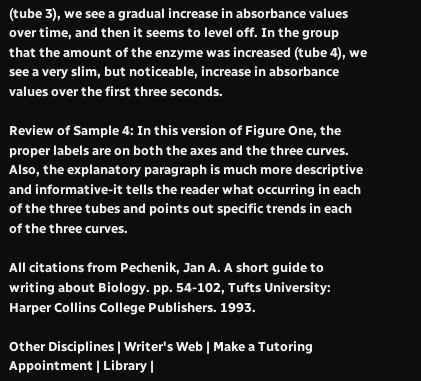(tube 3), we see a gradual increase in absorbance values over time, and then it seems to level off. In the group that the amount of the enzyme was increased (tube 4), we see a very slim, but noticeable, increase in absorbance values over the first three seconds.

Review of Sample 4: In this version of Figure One, the proper labels are on both the axes and the three curves. Also, the explanatory paragraph is much more descriptive and informative-it tells the reader what occurring in each of the three tubes and points out specific trends in each of the three curves.

All citations from Pechenik, Jan A. A short guide to writing about Biology. pp. 54-102, Tufts University: Harper Collins College Publishers. 1993.

Other Disciplines | Writer's Web | Make a Tutoring Appointment | Library |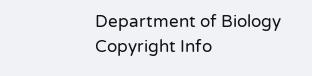Department of Biology
Copyright Info